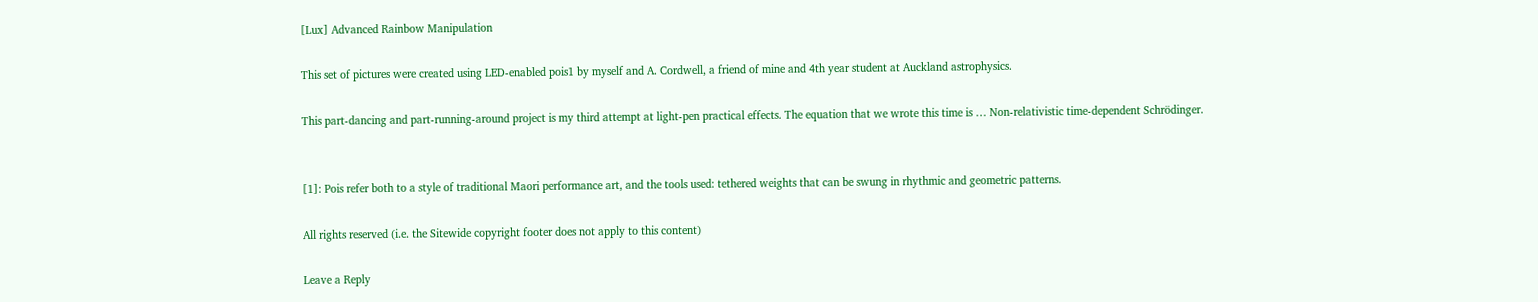[Lux] Advanced Rainbow Manipulation

This set of pictures were created using LED-enabled pois1 by myself and A. Cordwell, a friend of mine and 4th year student at Auckland astrophysics.

This part-dancing and part-running-around project is my third attempt at light-pen practical effects. The equation that we wrote this time is … Non-relativistic time-dependent Schrödinger.


[1]: Pois refer both to a style of traditional Maori performance art, and the tools used: tethered weights that can be swung in rhythmic and geometric patterns.

All rights reserved (i.e. the Sitewide copyright footer does not apply to this content)

Leave a Reply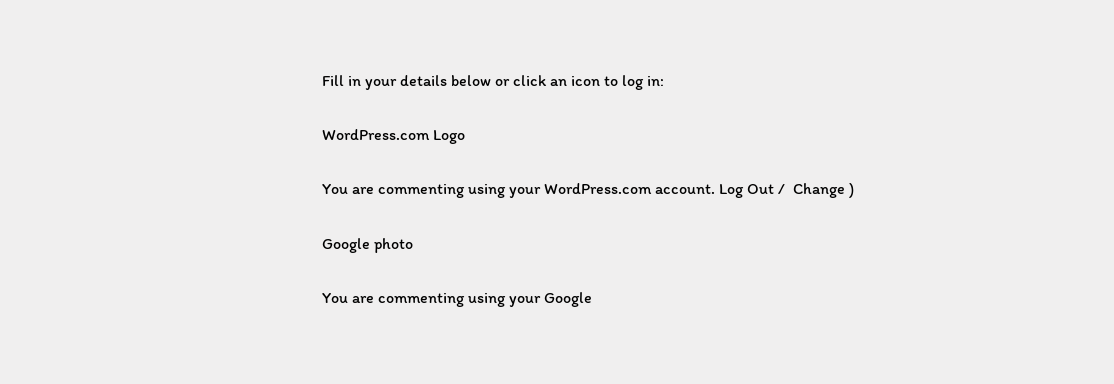Fill in your details below or click an icon to log in:

WordPress.com Logo

You are commenting using your WordPress.com account. Log Out /  Change )

Google photo

You are commenting using your Google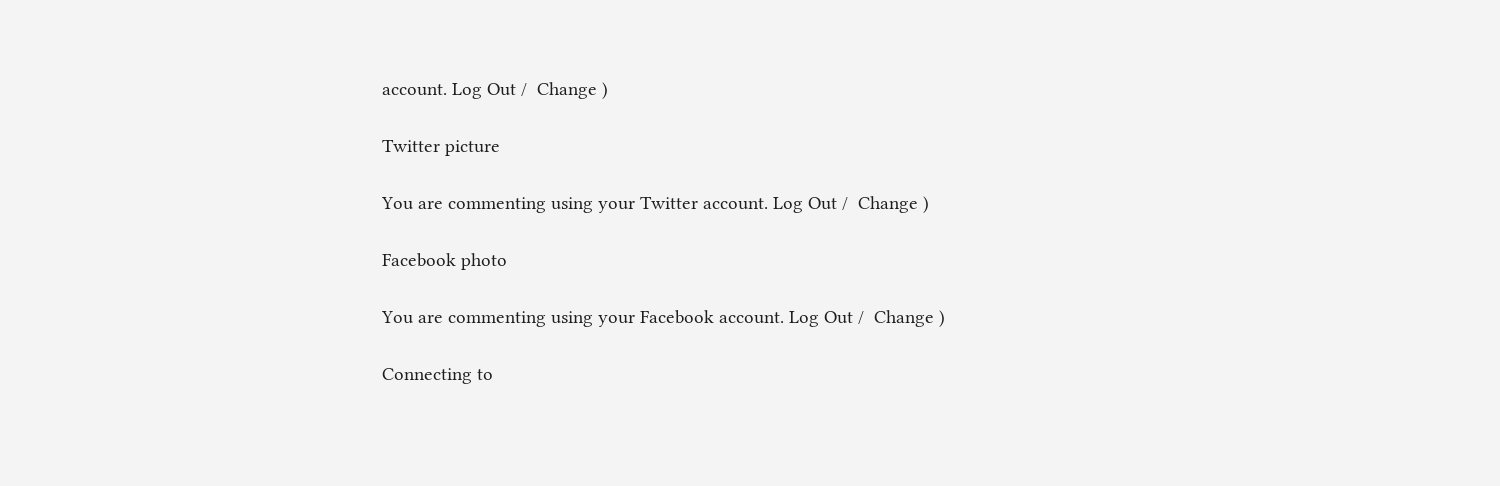account. Log Out /  Change )

Twitter picture

You are commenting using your Twitter account. Log Out /  Change )

Facebook photo

You are commenting using your Facebook account. Log Out /  Change )

Connecting to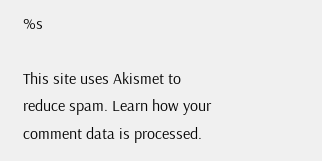%s

This site uses Akismet to reduce spam. Learn how your comment data is processed.